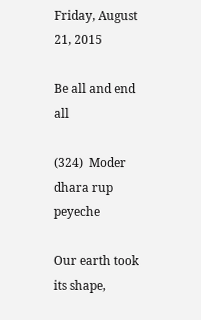Friday, August 21, 2015

Be all and end all

(324)  Moder dhara rup peyeche

Our earth took its shape,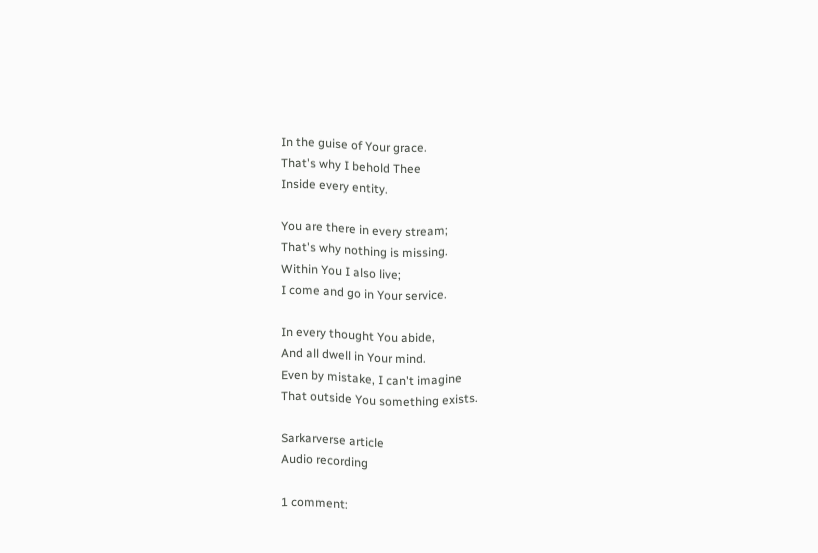In the guise of Your grace.
That's why I behold Thee
Inside every entity.

You are there in every stream;
That's why nothing is missing.
Within You I also live;
I come and go in Your service.

In every thought You abide,
And all dwell in Your mind.
Even by mistake, I can't imagine
That outside You something exists.

Sarkarverse article
Audio recording

1 comment: